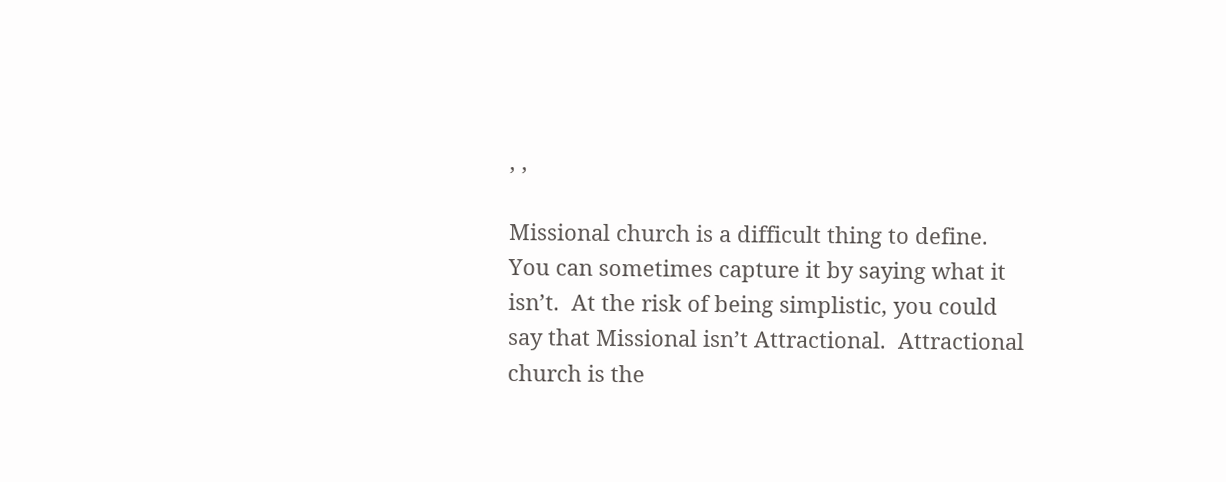, ,

Missional church is a difficult thing to define.  You can sometimes capture it by saying what it isn’t.  At the risk of being simplistic, you could say that Missional isn’t Attractional.  Attractional church is the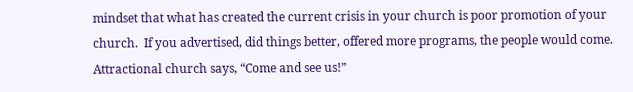mindset that what has created the current crisis in your church is poor promotion of your church.  If you advertised, did things better, offered more programs, the people would come.  Attractional church says, “Come and see us!”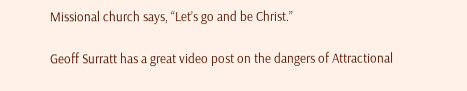Missional church says, “Let’s go and be Christ.”

Geoff Surratt has a great video post on the dangers of Attractional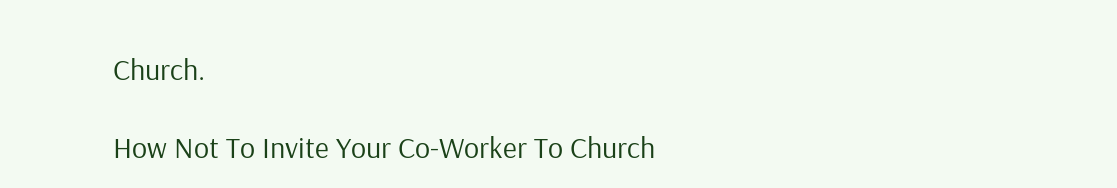Church.

How Not To Invite Your Co-Worker To Church